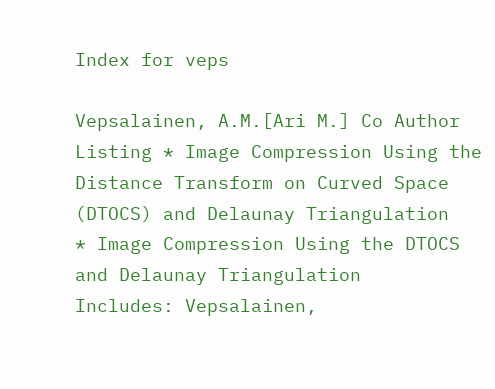Index for veps

Vepsalainen, A.M.[Ari M.] Co Author Listing * Image Compression Using the Distance Transform on Curved Space (DTOCS) and Delaunay Triangulation
* Image Compression Using the DTOCS and Delaunay Triangulation
Includes: Vepsalainen,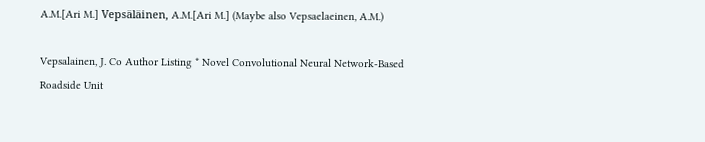A.M.[Ari M.] Vepsäläinen, A.M.[Ari M.] (Maybe also Vepsaelaeinen, A.M.)

Vepsalainen, J. Co Author Listing * Novel Convolutional Neural Network-Based Roadside Unit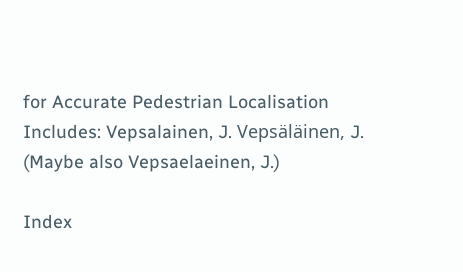for Accurate Pedestrian Localisation
Includes: Vepsalainen, J. Vepsäläinen, J. (Maybe also Vepsaelaeinen, J.)

Index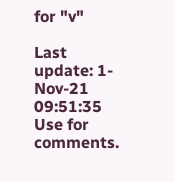for "v"

Last update: 1-Nov-21 09:51:35
Use for comments.